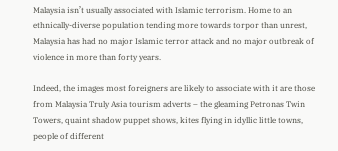Malaysia isn’t usually associated with Islamic terrorism. Home to an ethnically-diverse population tending more towards torpor than unrest, Malaysia has had no major Islamic terror attack and no major outbreak of violence in more than forty years.

Indeed, the images most foreigners are likely to associate with it are those from Malaysia Truly Asia tourism adverts – the gleaming Petronas Twin Towers, quaint shadow puppet shows, kites flying in idyllic little towns, people of different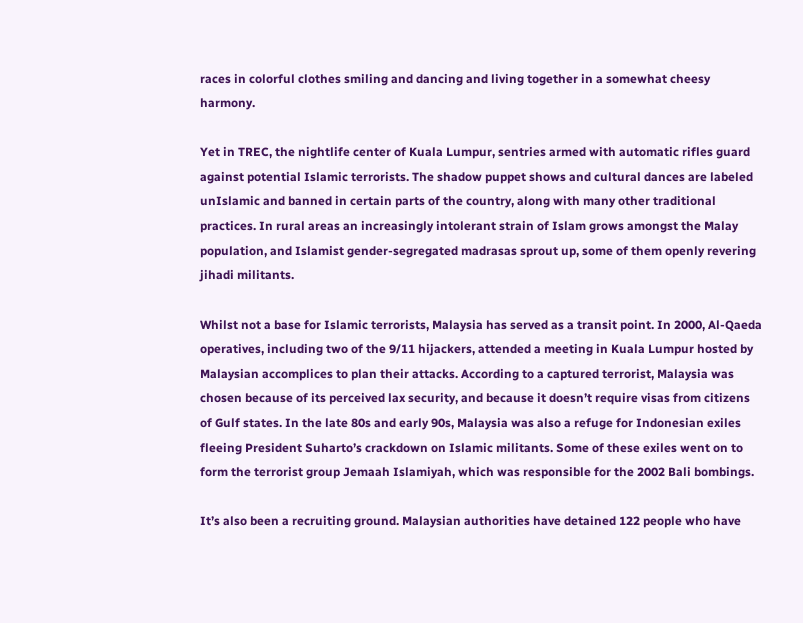races in colorful clothes smiling and dancing and living together in a somewhat cheesy harmony.

Yet in TREC, the nightlife center of Kuala Lumpur, sentries armed with automatic rifles guard against potential Islamic terrorists. The shadow puppet shows and cultural dances are labeled unIslamic and banned in certain parts of the country, along with many other traditional practices. In rural areas an increasingly intolerant strain of Islam grows amongst the Malay population, and Islamist gender-segregated madrasas sprout up, some of them openly revering jihadi militants.

Whilst not a base for Islamic terrorists, Malaysia has served as a transit point. In 2000, Al-Qaeda operatives, including two of the 9/11 hijackers, attended a meeting in Kuala Lumpur hosted by Malaysian accomplices to plan their attacks. According to a captured terrorist, Malaysia was chosen because of its perceived lax security, and because it doesn’t require visas from citizens of Gulf states. In the late 80s and early 90s, Malaysia was also a refuge for Indonesian exiles fleeing President Suharto’s crackdown on Islamic militants. Some of these exiles went on to form the terrorist group Jemaah Islamiyah, which was responsible for the 2002 Bali bombings.

It’s also been a recruiting ground. Malaysian authorities have detained 122 people who have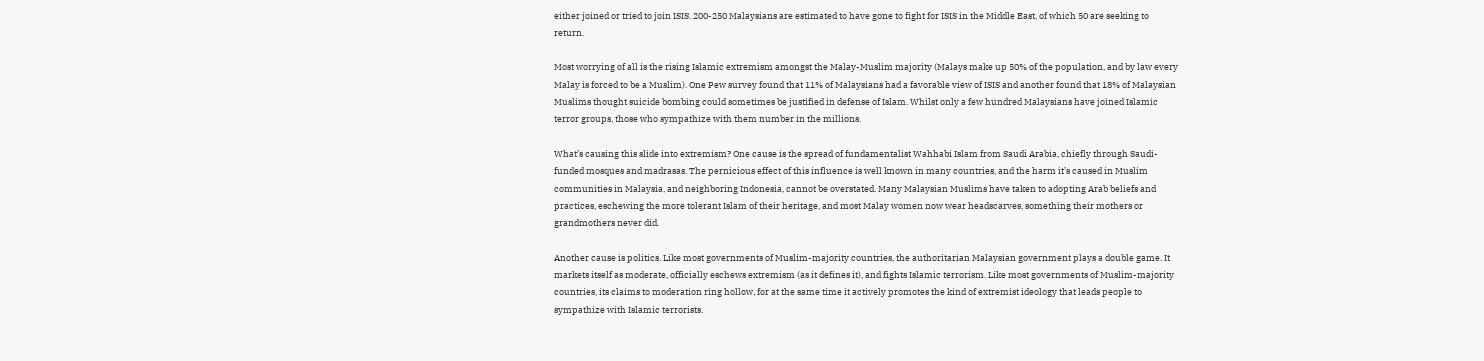either joined or tried to join ISIS. 200-250 Malaysians are estimated to have gone to fight for ISIS in the Middle East, of which 50 are seeking to return.

Most worrying of all is the rising Islamic extremism amongst the Malay-Muslim majority (Malays make up 50% of the population, and by law every Malay is forced to be a Muslim). One Pew survey found that 11% of Malaysians had a favorable view of ISIS and another found that 18% of Malaysian Muslims thought suicide bombing could sometimes be justified in defense of Islam. Whilst only a few hundred Malaysians have joined Islamic terror groups, those who sympathize with them number in the millions.

What’s causing this slide into extremism? One cause is the spread of fundamentalist Wahhabi Islam from Saudi Arabia, chiefly through Saudi-funded mosques and madrasas. The pernicious effect of this influence is well known in many countries, and the harm it’s caused in Muslim communities in Malaysia, and neighboring Indonesia, cannot be overstated. Many Malaysian Muslims have taken to adopting Arab beliefs and practices, eschewing the more tolerant Islam of their heritage, and most Malay women now wear headscarves, something their mothers or grandmothers never did.

Another cause is politics. Like most governments of Muslim-majority countries, the authoritarian Malaysian government plays a double game. It markets itself as moderate, officially eschews extremism (as it defines it), and fights Islamic terrorism. Like most governments of Muslim-majority countries, its claims to moderation ring hollow, for at the same time it actively promotes the kind of extremist ideology that leads people to sympathize with Islamic terrorists.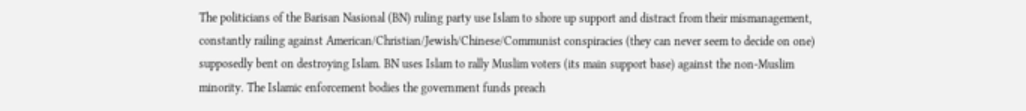The politicians of the Barisan Nasional (BN) ruling party use Islam to shore up support and distract from their mismanagement, constantly railing against American/Christian/Jewish/Chinese/Communist conspiracies (they can never seem to decide on one) supposedly bent on destroying Islam. BN uses Islam to rally Muslim voters (its main support base) against the non-Muslim minority. The Islamic enforcement bodies the government funds preach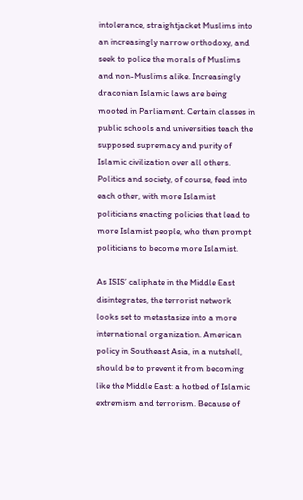intolerance, straightjacket Muslims into an increasingly narrow orthodoxy, and seek to police the morals of Muslims and non-Muslims alike. Increasingly draconian Islamic laws are being mooted in Parliament. Certain classes in public schools and universities teach the supposed supremacy and purity of Islamic civilization over all others. Politics and society, of course, feed into each other, with more Islamist politicians enacting policies that lead to more Islamist people, who then prompt politicians to become more Islamist.

As ISIS’ caliphate in the Middle East disintegrates, the terrorist network looks set to metastasize into a more international organization. American policy in Southeast Asia, in a nutshell, should be to prevent it from becoming like the Middle East: a hotbed of Islamic extremism and terrorism. Because of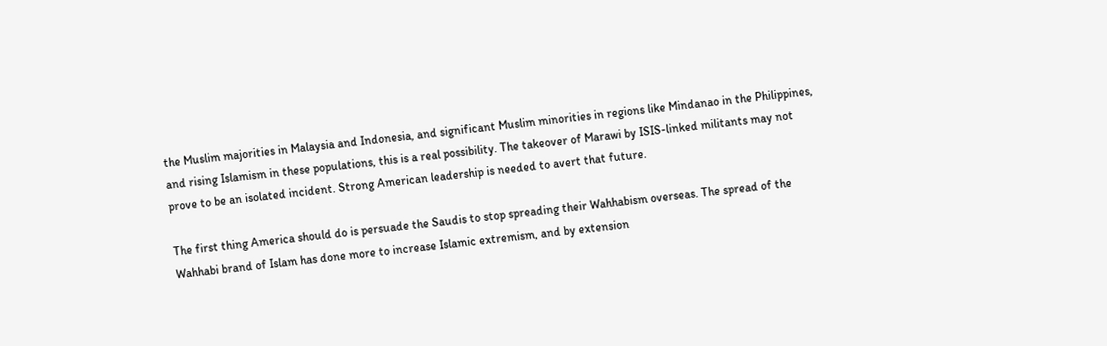the Muslim majorities in Malaysia and Indonesia, and significant Muslim minorities in regions like Mindanao in the Philippines, and rising Islamism in these populations, this is a real possibility. The takeover of Marawi by ISIS-linked militants may not prove to be an isolated incident. Strong American leadership is needed to avert that future.

The first thing America should do is persuade the Saudis to stop spreading their Wahhabism overseas. The spread of the Wahhabi brand of Islam has done more to increase Islamic extremism, and by extension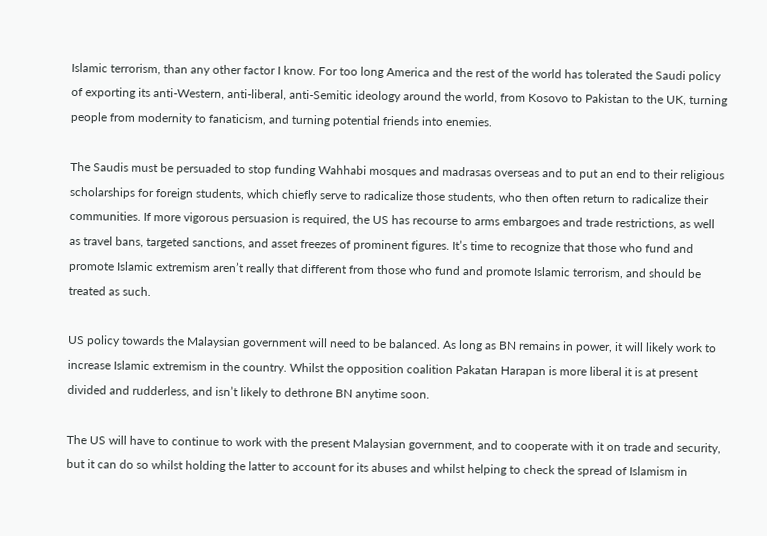Islamic terrorism, than any other factor I know. For too long America and the rest of the world has tolerated the Saudi policy of exporting its anti-Western, anti-liberal, anti-Semitic ideology around the world, from Kosovo to Pakistan to the UK, turning people from modernity to fanaticism, and turning potential friends into enemies.

The Saudis must be persuaded to stop funding Wahhabi mosques and madrasas overseas and to put an end to their religious scholarships for foreign students, which chiefly serve to radicalize those students, who then often return to radicalize their communities. If more vigorous persuasion is required, the US has recourse to arms embargoes and trade restrictions, as well as travel bans, targeted sanctions, and asset freezes of prominent figures. It’s time to recognize that those who fund and promote Islamic extremism aren’t really that different from those who fund and promote Islamic terrorism, and should be treated as such.

US policy towards the Malaysian government will need to be balanced. As long as BN remains in power, it will likely work to increase Islamic extremism in the country. Whilst the opposition coalition Pakatan Harapan is more liberal it is at present divided and rudderless, and isn’t likely to dethrone BN anytime soon.

The US will have to continue to work with the present Malaysian government, and to cooperate with it on trade and security, but it can do so whilst holding the latter to account for its abuses and whilst helping to check the spread of Islamism in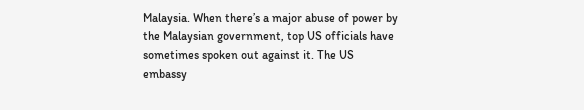Malaysia. When there’s a major abuse of power by the Malaysian government, top US officials have sometimes spoken out against it. The US embassy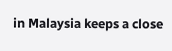in Malaysia keeps a close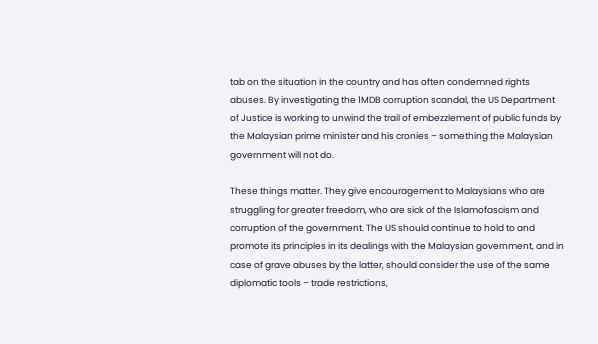tab on the situation in the country and has often condemned rights abuses. By investigating the 1MDB corruption scandal, the US Department of Justice is working to unwind the trail of embezzlement of public funds by the Malaysian prime minister and his cronies – something the Malaysian government will not do.

These things matter. They give encouragement to Malaysians who are struggling for greater freedom, who are sick of the Islamofascism and corruption of the government. The US should continue to hold to and promote its principles in its dealings with the Malaysian government, and in case of grave abuses by the latter, should consider the use of the same diplomatic tools – trade restrictions,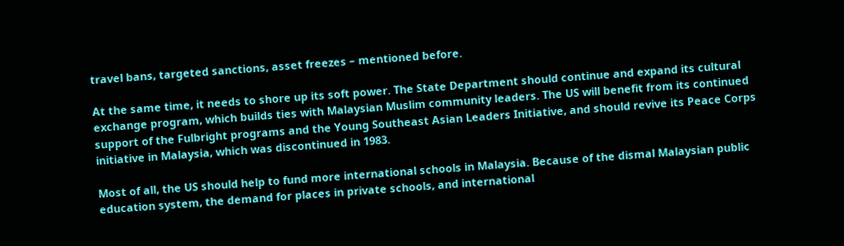travel bans, targeted sanctions, asset freezes – mentioned before.

At the same time, it needs to shore up its soft power. The State Department should continue and expand its cultural exchange program, which builds ties with Malaysian Muslim community leaders. The US will benefit from its continued support of the Fulbright programs and the Young Southeast Asian Leaders Initiative, and should revive its Peace Corps initiative in Malaysia, which was discontinued in 1983.

Most of all, the US should help to fund more international schools in Malaysia. Because of the dismal Malaysian public education system, the demand for places in private schools, and international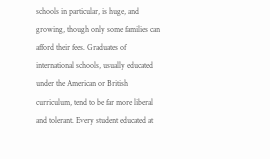schools in particular, is huge, and growing, though only some families can afford their fees. Graduates of international schools, usually educated under the American or British curriculum, tend to be far more liberal and tolerant. Every student educated at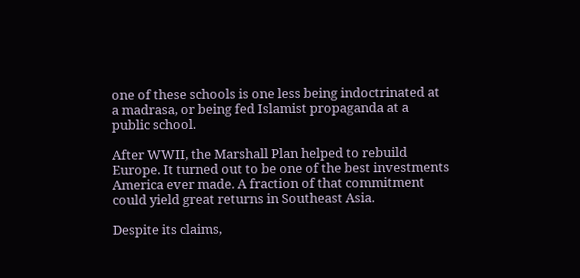one of these schools is one less being indoctrinated at a madrasa, or being fed Islamist propaganda at a public school.

After WWII, the Marshall Plan helped to rebuild Europe. It turned out to be one of the best investments America ever made. A fraction of that commitment could yield great returns in Southeast Asia.

Despite its claims,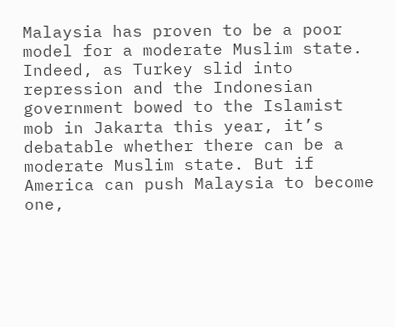Malaysia has proven to be a poor model for a moderate Muslim state. Indeed, as Turkey slid into repression and the Indonesian government bowed to the Islamist mob in Jakarta this year, it’s debatable whether there can be a moderate Muslim state. But if America can push Malaysia to become one,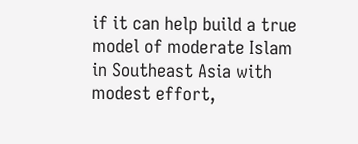if it can help build a true model of moderate Islam in Southeast Asia with modest effort,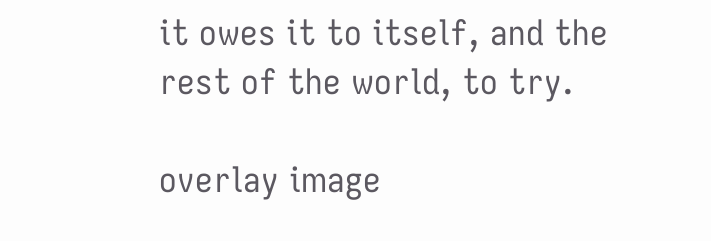it owes it to itself, and the rest of the world, to try.

overlay image